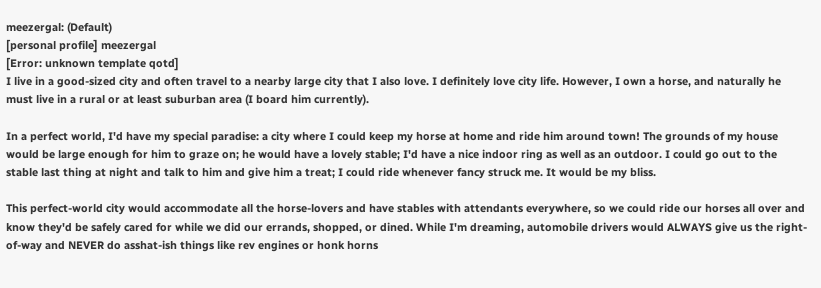meezergal: (Default)
[personal profile] meezergal
[Error: unknown template qotd]
I live in a good-sized city and often travel to a nearby large city that I also love. I definitely love city life. However, I own a horse, and naturally he must live in a rural or at least suburban area (I board him currently).

In a perfect world, I'd have my special paradise: a city where I could keep my horse at home and ride him around town! The grounds of my house would be large enough for him to graze on; he would have a lovely stable; I'd have a nice indoor ring as well as an outdoor. I could go out to the stable last thing at night and talk to him and give him a treat; I could ride whenever fancy struck me. It would be my bliss.

This perfect-world city would accommodate all the horse-lovers and have stables with attendants everywhere, so we could ride our horses all over and know they'd be safely cared for while we did our errands, shopped, or dined. While I'm dreaming, automobile drivers would ALWAYS give us the right-of-way and NEVER do asshat-ish things like rev engines or honk horns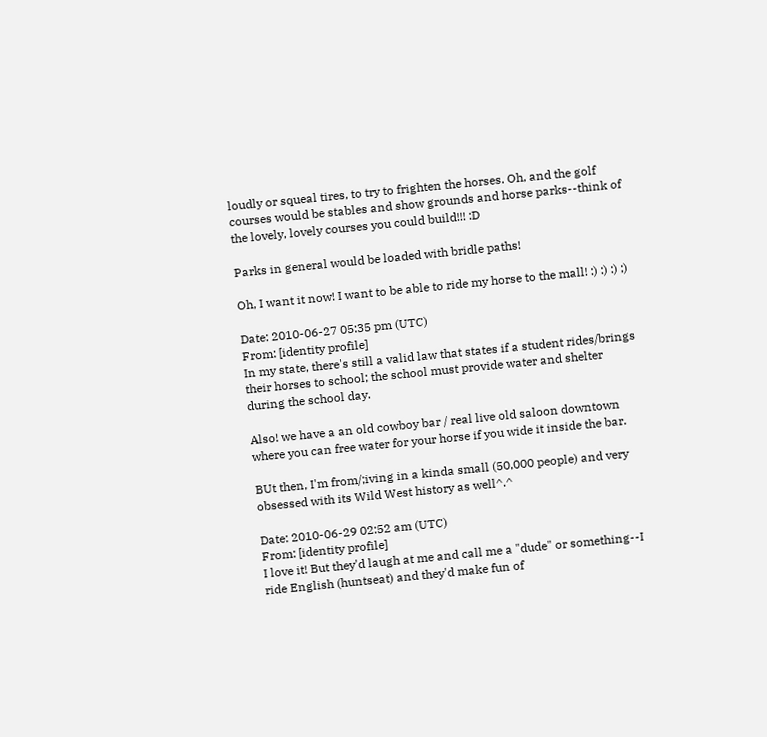loudly or squeal tires, to try to frighten the horses. Oh, and the golf courses would be stables and show grounds and horse parks--think of the lovely, lovely courses you could build!!! :D

Parks in general would be loaded with bridle paths!

Oh, I want it now! I want to be able to ride my horse to the mall! :) :) :) ;)

Date: 2010-06-27 05:35 pm (UTC)
From: [identity profile]
In my state, there's still a valid law that states if a student rides/brings their horses to school; the school must provide water and shelter during the school day.

Also! we have a an old cowboy bar / real live old saloon downtown where you can free water for your horse if you wide it inside the bar.

BUt then, I'm from/;iving in a kinda small (50,000 people) and very obsessed with its Wild West history as well^.^

Date: 2010-06-29 02:52 am (UTC)
From: [identity profile]
I love it! But they'd laugh at me and call me a "dude" or something--I ride English (huntseat) and they'd make fun of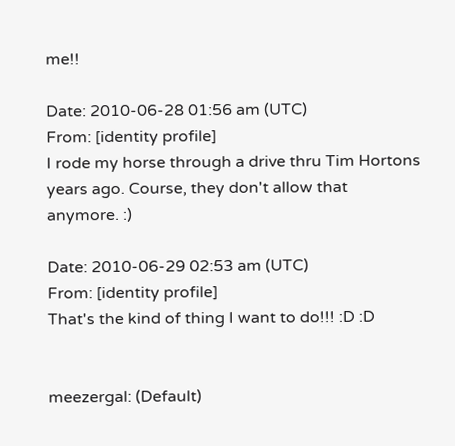me!!

Date: 2010-06-28 01:56 am (UTC)
From: [identity profile]
I rode my horse through a drive thru Tim Hortons years ago. Course, they don't allow that anymore. :)

Date: 2010-06-29 02:53 am (UTC)
From: [identity profile]
That's the kind of thing I want to do!!! :D :D


meezergal: (Default)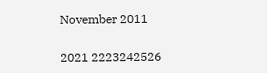November 2011

2021 2223242526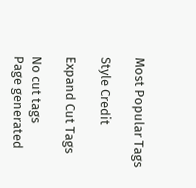Most Popular Tags

Style Credit

Expand Cut Tags

No cut tags
Page generated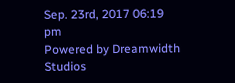Sep. 23rd, 2017 06:19 pm
Powered by Dreamwidth Studios